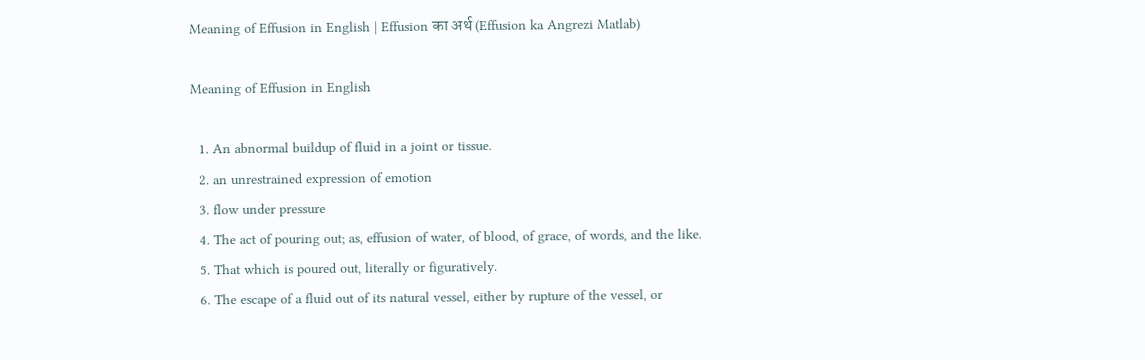Meaning of Effusion in English | Effusion का अर्थ (Effusion ka Angrezi Matlab)

Meaning of Effusion in English

  1. An abnormal buildup of fluid in a joint or tissue.
  2. an unrestrained expression of emotion
  3. flow under pressure
  4. The act of pouring out; as, effusion of water, of blood, of grace, of words, and the like.
  5. That which is poured out, literally or figuratively.
  6. The escape of a fluid out of its natural vessel, either by rupture of the vessel, or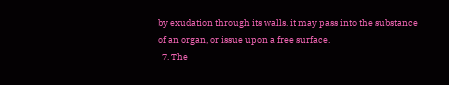by exudation through its walls. it may pass into the substance of an organ, or issue upon a free surface.
  7. The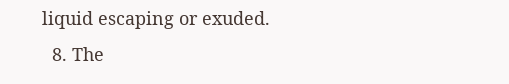liquid escaping or exuded.
  8. The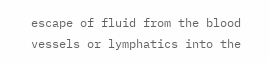escape of fluid from the blood vessels or lymphatics into the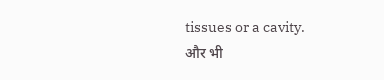tissues or a cavity.
और भी